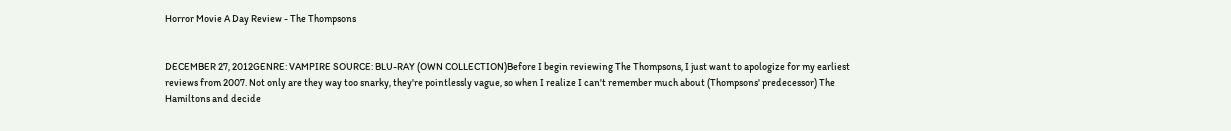Horror Movie A Day Review - The Thompsons


DECEMBER 27, 2012GENRE: VAMPIRE SOURCE: BLU-RAY (OWN COLLECTION)Before I begin reviewing The Thompsons, I just want to apologize for my earliest reviews from 2007. Not only are they way too snarky, they're pointlessly vague, so when I realize I can't remember much about (Thompsons' predecessor) The Hamiltons and decide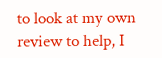to look at my own review to help, I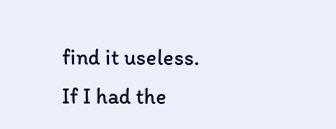find it useless. If I had the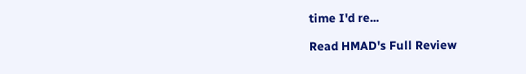time I'd re...

Read HMAD's Full Review